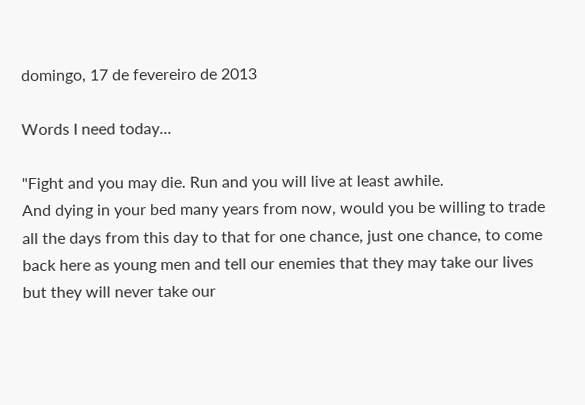domingo, 17 de fevereiro de 2013

Words I need today...

"Fight and you may die. Run and you will live at least awhile.
And dying in your bed many years from now, would you be willing to trade all the days from this day to that for one chance, just one chance, to come back here as young men and tell our enemies that they may take our lives but they will never take our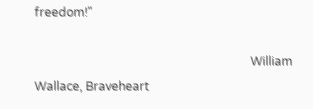freedom!"

                                                                        William Wallace, Braveheart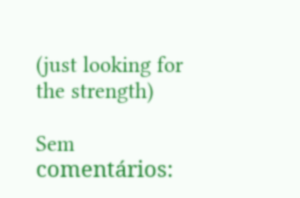(just looking for the strength)

Sem comentários: